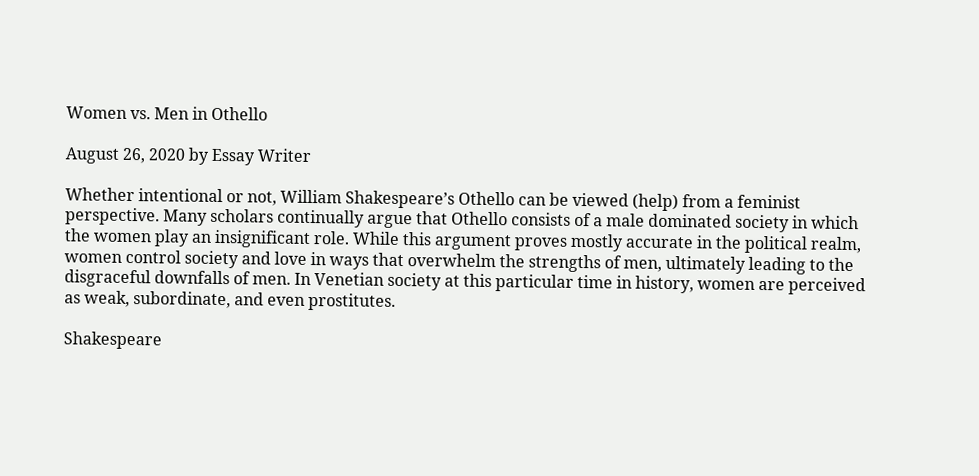Women vs. Men in Othello

August 26, 2020 by Essay Writer

Whether intentional or not, William Shakespeare’s Othello can be viewed (help) from a feminist perspective. Many scholars continually argue that Othello consists of a male dominated society in which the women play an insignificant role. While this argument proves mostly accurate in the political realm, women control society and love in ways that overwhelm the strengths of men, ultimately leading to the disgraceful downfalls of men. In Venetian society at this particular time in history, women are perceived as weak, subordinate, and even prostitutes.

Shakespeare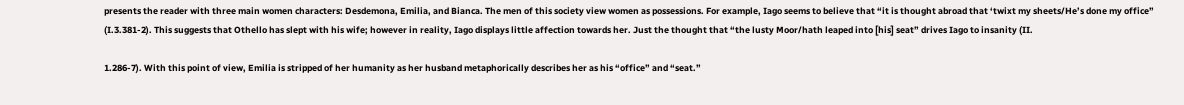presents the reader with three main women characters: Desdemona, Emilia, and Bianca. The men of this society view women as possessions. For example, Iago seems to believe that “it is thought abroad that ‘twixt my sheets/He’s done my office” (I.3.381-2). This suggests that Othello has slept with his wife; however in reality, Iago displays little affection towards her. Just the thought that “the lusty Moor/hath leaped into [his] seat” drives Iago to insanity (II.

1.286-7). With this point of view, Emilia is stripped of her humanity as her husband metaphorically describes her as his “office” and “seat.”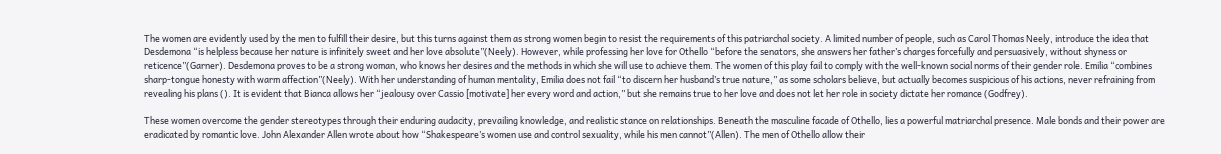The women are evidently used by the men to fulfill their desire, but this turns against them as strong women begin to resist the requirements of this patriarchal society. A limited number of people, such as Carol Thomas Neely, introduce the idea that Desdemona “is helpless because her nature is infinitely sweet and her love absolute”(Neely). However, while professing her love for Othello “before the senators, she answers her father’s charges forcefully and persuasively, without shyness or reticence”(Garner). Desdemona proves to be a strong woman, who knows her desires and the methods in which she will use to achieve them. The women of this play fail to comply with the well-known social norms of their gender role. Emilia “combines sharp-tongue honesty with warm affection”(Neely). With her understanding of human mentality, Emilia does not fail “to discern her husband’s true nature,” as some scholars believe, but actually becomes suspicious of his actions, never refraining from revealing his plans (). It is evident that Bianca allows her “jealousy over Cassio [motivate] her every word and action,” but she remains true to her love and does not let her role in society dictate her romance (Godfrey).

These women overcome the gender stereotypes through their enduring audacity, prevailing knowledge, and realistic stance on relationships. Beneath the masculine facade of Othello, lies a powerful matriarchal presence. Male bonds and their power are eradicated by romantic love. John Alexander Allen wrote about how “Shakespeare’s women use and control sexuality, while his men cannot”(Allen). The men of Othello allow their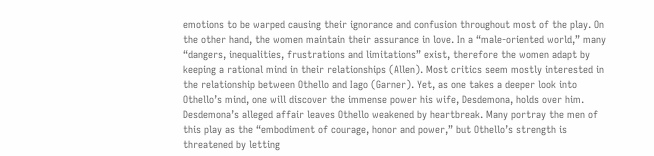emotions to be warped causing their ignorance and confusion throughout most of the play. On the other hand, the women maintain their assurance in love. In a “male-oriented world,” many “dangers, inequalities, frustrations and limitations” exist, therefore the women adapt by keeping a rational mind in their relationships (Allen). Most critics seem mostly interested in the relationship between Othello and Iago (Garner). Yet, as one takes a deeper look into Othello’s mind, one will discover the immense power his wife, Desdemona, holds over him. Desdemona’s alleged affair leaves Othello weakened by heartbreak. Many portray the men of this play as the “embodiment of courage, honor and power,” but Othello’s strength is threatened by letting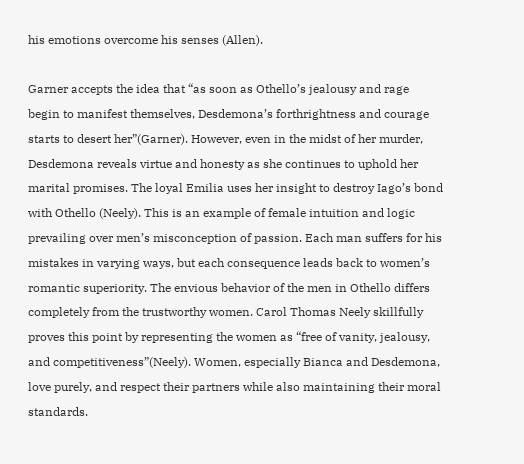his emotions overcome his senses (Allen).

Garner accepts the idea that “as soon as Othello’s jealousy and rage begin to manifest themselves, Desdemona’s forthrightness and courage starts to desert her”(Garner). However, even in the midst of her murder, Desdemona reveals virtue and honesty as she continues to uphold her marital promises. The loyal Emilia uses her insight to destroy Iago’s bond with Othello (Neely). This is an example of female intuition and logic prevailing over men’s misconception of passion. Each man suffers for his mistakes in varying ways, but each consequence leads back to women’s romantic superiority. The envious behavior of the men in Othello differs completely from the trustworthy women. Carol Thomas Neely skillfully proves this point by representing the women as “free of vanity, jealousy, and competitiveness”(Neely). Women, especially Bianca and Desdemona, love purely, and respect their partners while also maintaining their moral standards.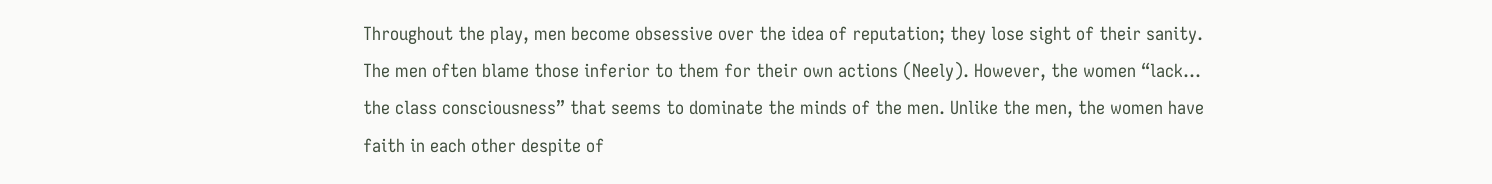Throughout the play, men become obsessive over the idea of reputation; they lose sight of their sanity. The men often blame those inferior to them for their own actions (Neely). However, the women “lack… the class consciousness” that seems to dominate the minds of the men. Unlike the men, the women have faith in each other despite of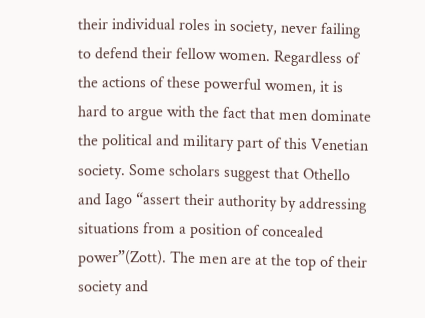their individual roles in society, never failing to defend their fellow women. Regardless of the actions of these powerful women, it is hard to argue with the fact that men dominate the political and military part of this Venetian society. Some scholars suggest that Othello and Iago “assert their authority by addressing situations from a position of concealed power”(Zott). The men are at the top of their society and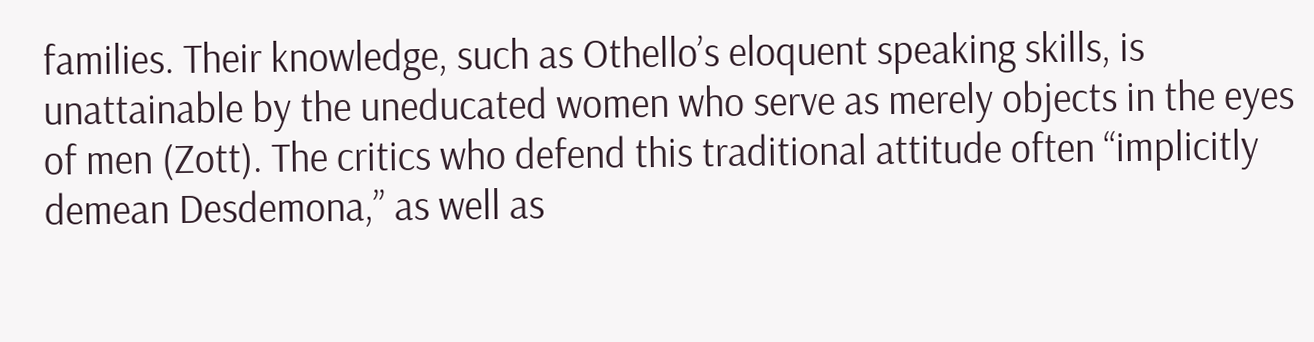families. Their knowledge, such as Othello’s eloquent speaking skills, is unattainable by the uneducated women who serve as merely objects in the eyes of men (Zott). The critics who defend this traditional attitude often “implicitly demean Desdemona,” as well as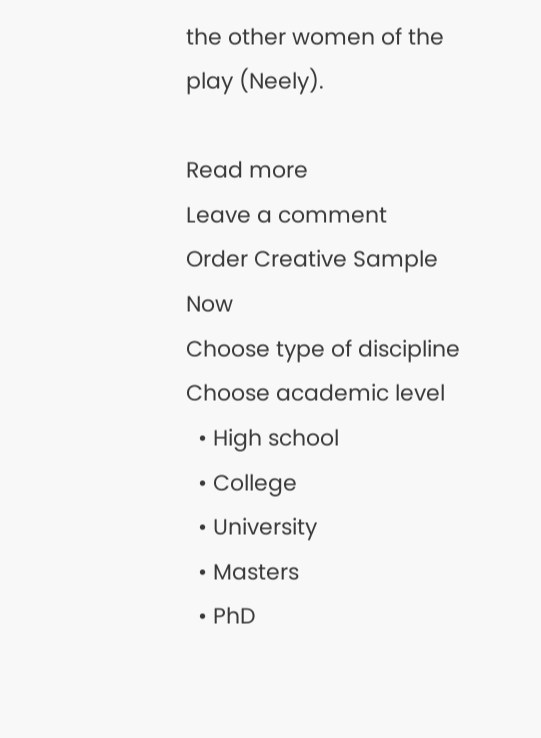the other women of the play (Neely).

Read more
Leave a comment
Order Creative Sample Now
Choose type of discipline
Choose academic level
  • High school
  • College
  • University
  • Masters
  • PhD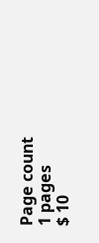Page count
1 pages
$ 10